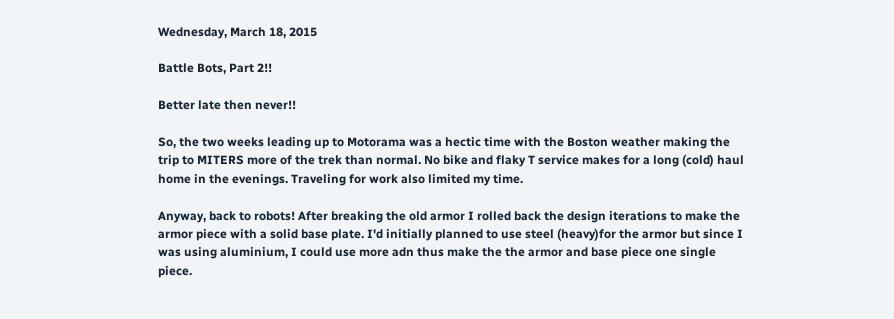Wednesday, March 18, 2015

Battle Bots, Part 2!!

Better late then never!!

So, the two weeks leading up to Motorama was a hectic time with the Boston weather making the trip to MITERS more of the trek than normal. No bike and flaky T service makes for a long (cold) haul home in the evenings. Traveling for work also limited my time.

Anyway, back to robots! After breaking the old armor I rolled back the design iterations to make the armor piece with a solid base plate. I'd initially planned to use steel (heavy)for the armor but since I was using aluminium, I could use more adn thus make the the armor and base piece one single piece.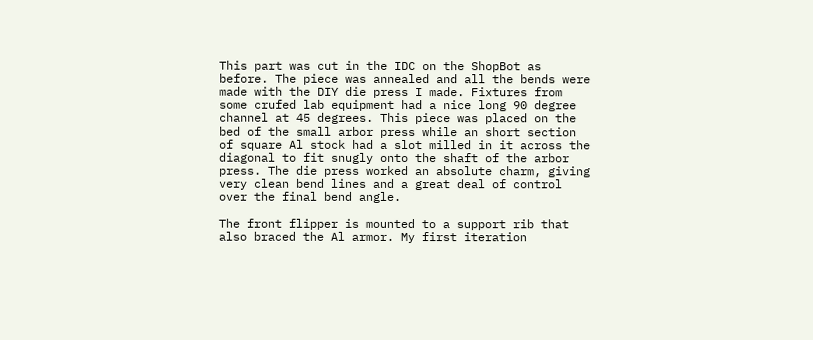This part was cut in the IDC on the ShopBot as before. The piece was annealed and all the bends were made with the DIY die press I made. Fixtures from some crufed lab equipment had a nice long 90 degree channel at 45 degrees. This piece was placed on the bed of the small arbor press while an short section of square Al stock had a slot milled in it across the diagonal to fit snugly onto the shaft of the arbor press. The die press worked an absolute charm, giving very clean bend lines and a great deal of control over the final bend angle.

The front flipper is mounted to a support rib that also braced the Al armor. My first iteration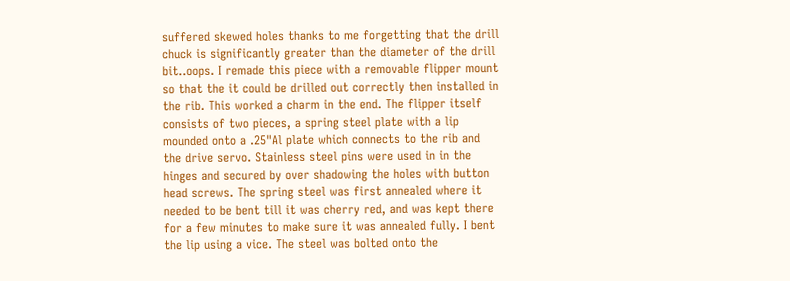suffered skewed holes thanks to me forgetting that the drill chuck is significantly greater than the diameter of the drill bit..oops. I remade this piece with a removable flipper mount so that the it could be drilled out correctly then installed in the rib. This worked a charm in the end. The flipper itself consists of two pieces, a spring steel plate with a lip mounded onto a .25"Al plate which connects to the rib and the drive servo. Stainless steel pins were used in in the hinges and secured by over shadowing the holes with button head screws. The spring steel was first annealed where it needed to be bent till it was cherry red, and was kept there for a few minutes to make sure it was annealed fully. I bent the lip using a vice. The steel was bolted onto the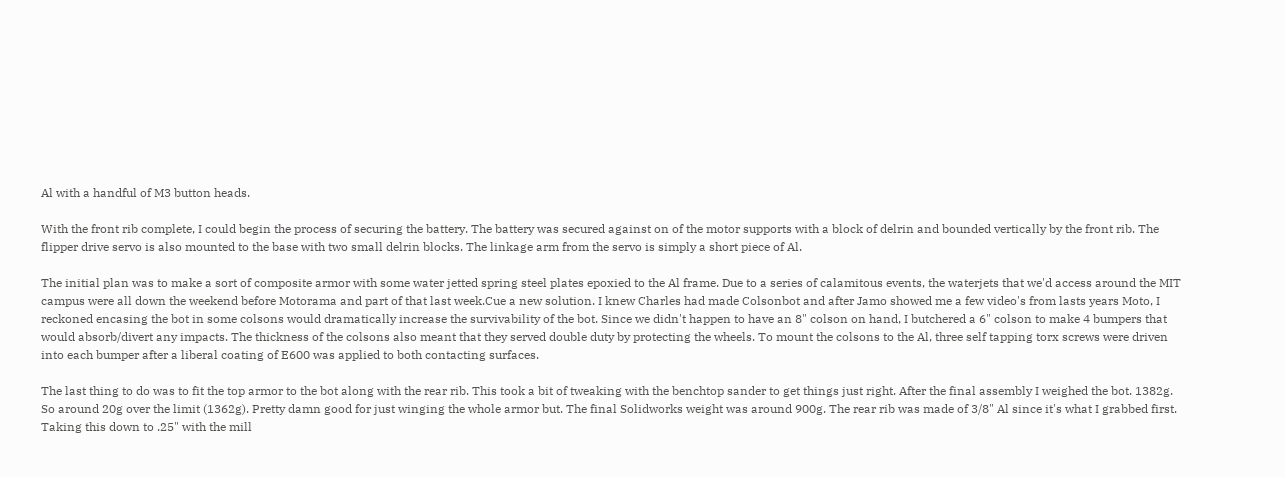Al with a handful of M3 button heads.

With the front rib complete, I could begin the process of securing the battery. The battery was secured against on of the motor supports with a block of delrin and bounded vertically by the front rib. The flipper drive servo is also mounted to the base with two small delrin blocks. The linkage arm from the servo is simply a short piece of Al.

The initial plan was to make a sort of composite armor with some water jetted spring steel plates epoxied to the Al frame. Due to a series of calamitous events, the waterjets that we'd access around the MIT campus were all down the weekend before Motorama and part of that last week.Cue a new solution. I knew Charles had made Colsonbot and after Jamo showed me a few video's from lasts years Moto, I reckoned encasing the bot in some colsons would dramatically increase the survivability of the bot. Since we didn't happen to have an 8" colson on hand, I butchered a 6" colson to make 4 bumpers that would absorb/divert any impacts. The thickness of the colsons also meant that they served double duty by protecting the wheels. To mount the colsons to the Al, three self tapping torx screws were driven into each bumper after a liberal coating of E600 was applied to both contacting surfaces.

The last thing to do was to fit the top armor to the bot along with the rear rib. This took a bit of tweaking with the benchtop sander to get things just right. After the final assembly I weighed the bot. 1382g. So around 20g over the limit (1362g). Pretty damn good for just winging the whole armor but. The final Solidworks weight was around 900g. The rear rib was made of 3/8" Al since it's what I grabbed first. Taking this down to .25" with the mill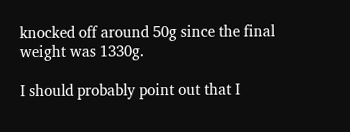knocked off around 50g since the final weight was 1330g.

I should probably point out that I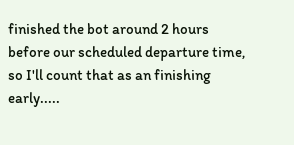finished the bot around 2 hours before our scheduled departure time, so I'll count that as an finishing early.....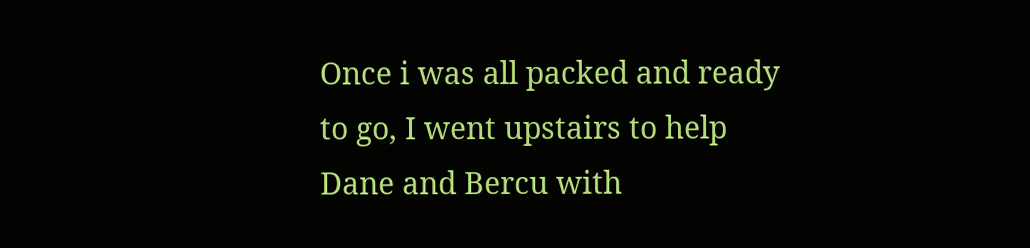Once i was all packed and ready to go, I went upstairs to help Dane and Bercu with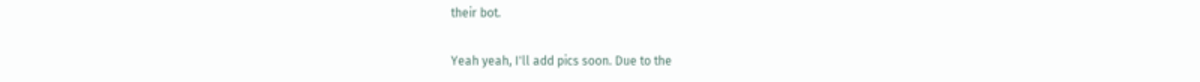their bot.

Yeah yeah, I'll add pics soon. Due to the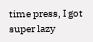time press, I got super lazy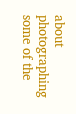about photographing some of the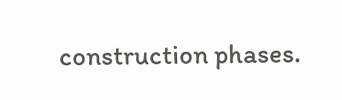construction phases.